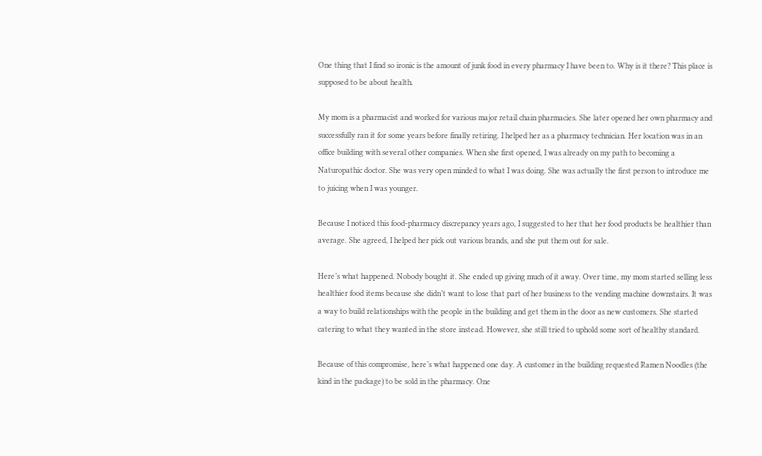One thing that I find so ironic is the amount of junk food in every pharmacy I have been to. Why is it there? This place is supposed to be about health.

My mom is a pharmacist and worked for various major retail chain pharmacies. She later opened her own pharmacy and successfully ran it for some years before finally retiring. I helped her as a pharmacy technician. Her location was in an office building with several other companies. When she first opened, I was already on my path to becoming a Naturopathic doctor. She was very open minded to what I was doing. She was actually the first person to introduce me to juicing when I was younger.

Because I noticed this food-pharmacy discrepancy years ago, I suggested to her that her food products be healthier than average. She agreed, I helped her pick out various brands, and she put them out for sale.

Here’s what happened. Nobody bought it. She ended up giving much of it away. Over time, my mom started selling less healthier food items because she didn’t want to lose that part of her business to the vending machine downstairs. It was a way to build relationships with the people in the building and get them in the door as new customers. She started catering to what they wanted in the store instead. However, she still tried to uphold some sort of healthy standard.

Because of this compromise, here’s what happened one day. A customer in the building requested Ramen Noodles (the kind in the package) to be sold in the pharmacy. One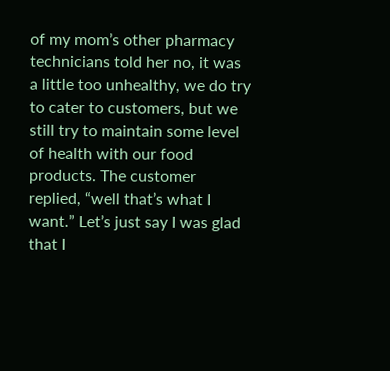of my mom’s other pharmacy technicians told her no, it was a little too unhealthy, we do try to cater to customers, but we still try to maintain some level of health with our food products. The customer replied, “well that’s what I want.” Let’s just say I was glad that I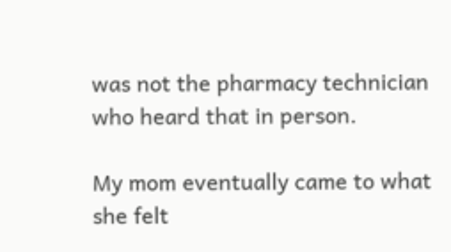was not the pharmacy technician who heard that in person.

My mom eventually came to what she felt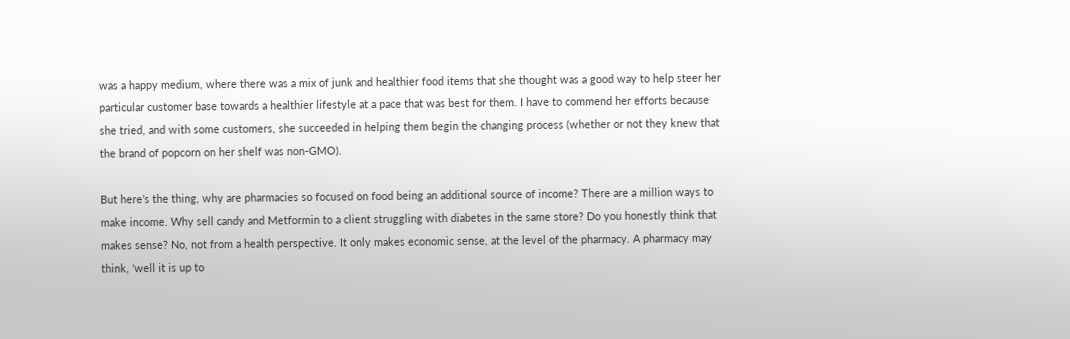was a happy medium, where there was a mix of junk and healthier food items that she thought was a good way to help steer her particular customer base towards a healthier lifestyle at a pace that was best for them. I have to commend her efforts because she tried, and with some customers, she succeeded in helping them begin the changing process (whether or not they knew that the brand of popcorn on her shelf was non-GMO).

But here’s the thing, why are pharmacies so focused on food being an additional source of income? There are a million ways to make income. Why sell candy and Metformin to a client struggling with diabetes in the same store? Do you honestly think that makes sense? No, not from a health perspective. It only makes economic sense, at the level of the pharmacy. A pharmacy may think, ‘well it is up to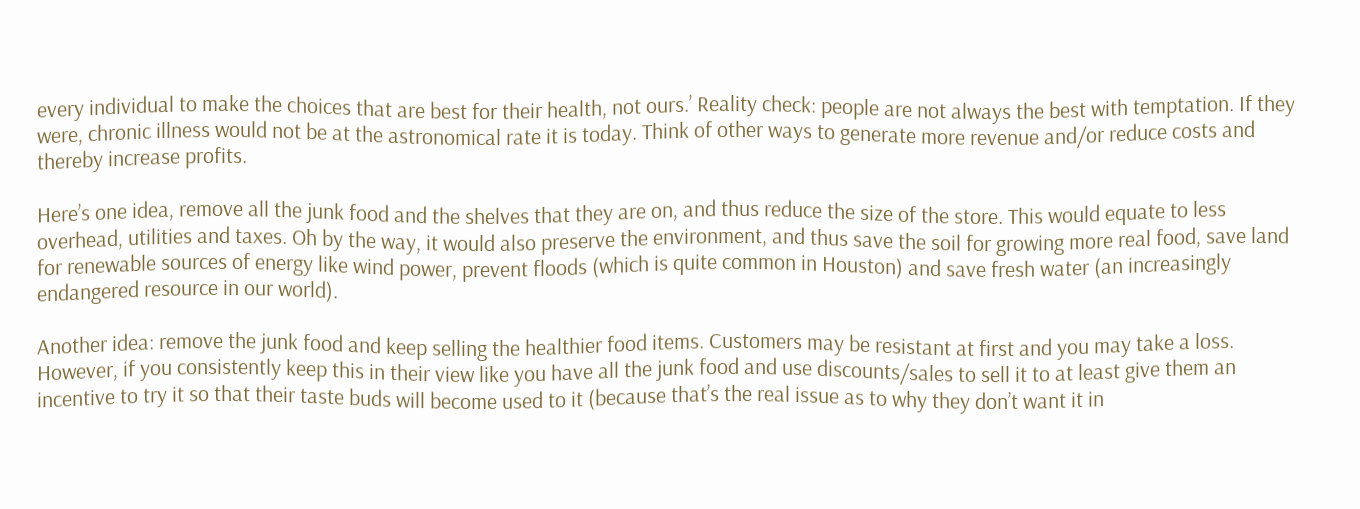every individual to make the choices that are best for their health, not ours.’ Reality check: people are not always the best with temptation. If they were, chronic illness would not be at the astronomical rate it is today. Think of other ways to generate more revenue and/or reduce costs and thereby increase profits.

Here’s one idea, remove all the junk food and the shelves that they are on, and thus reduce the size of the store. This would equate to less overhead, utilities and taxes. Oh by the way, it would also preserve the environment, and thus save the soil for growing more real food, save land for renewable sources of energy like wind power, prevent floods (which is quite common in Houston) and save fresh water (an increasingly endangered resource in our world).

Another idea: remove the junk food and keep selling the healthier food items. Customers may be resistant at first and you may take a loss. However, if you consistently keep this in their view like you have all the junk food and use discounts/sales to sell it to at least give them an incentive to try it so that their taste buds will become used to it (because that’s the real issue as to why they don’t want it in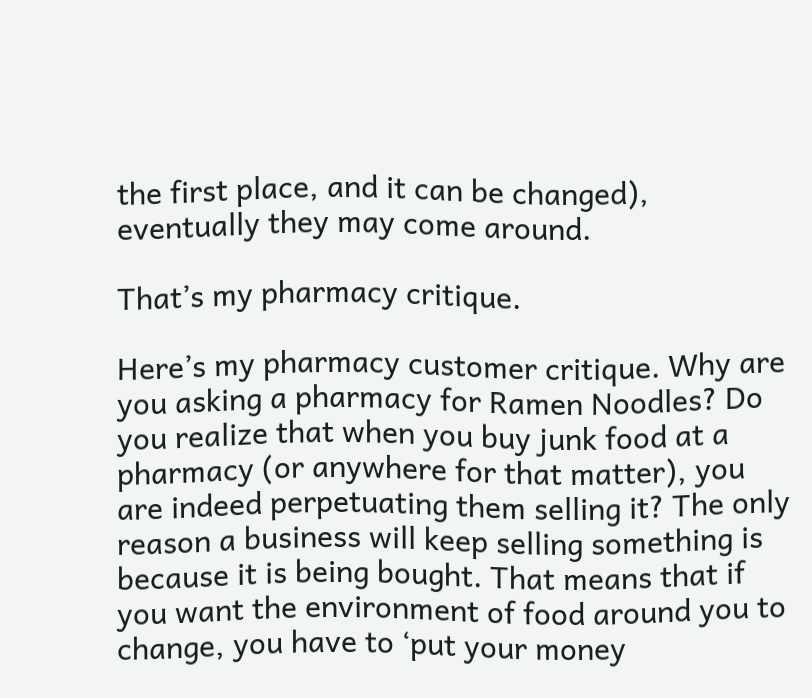the first place, and it can be changed), eventually they may come around.

That’s my pharmacy critique.

Here’s my pharmacy customer critique. Why are you asking a pharmacy for Ramen Noodles? Do you realize that when you buy junk food at a pharmacy (or anywhere for that matter), you are indeed perpetuating them selling it? The only reason a business will keep selling something is because it is being bought. That means that if you want the environment of food around you to change, you have to ‘put your money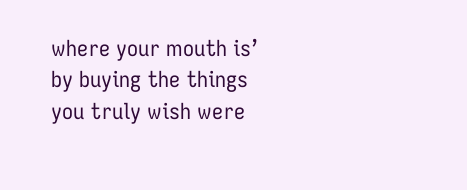where your mouth is’ by buying the things you truly wish were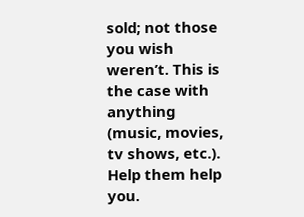sold; not those you wish weren’t. This is the case with anything (music, movies, tv shows, etc.). Help them help you.